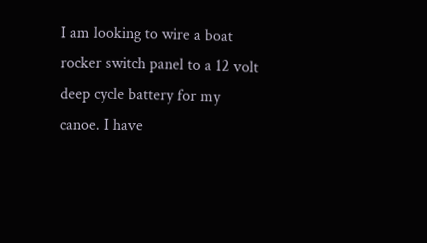I am looking to wire a boat rocker switch panel to a 12 volt deep cycle battery for my canoe. I have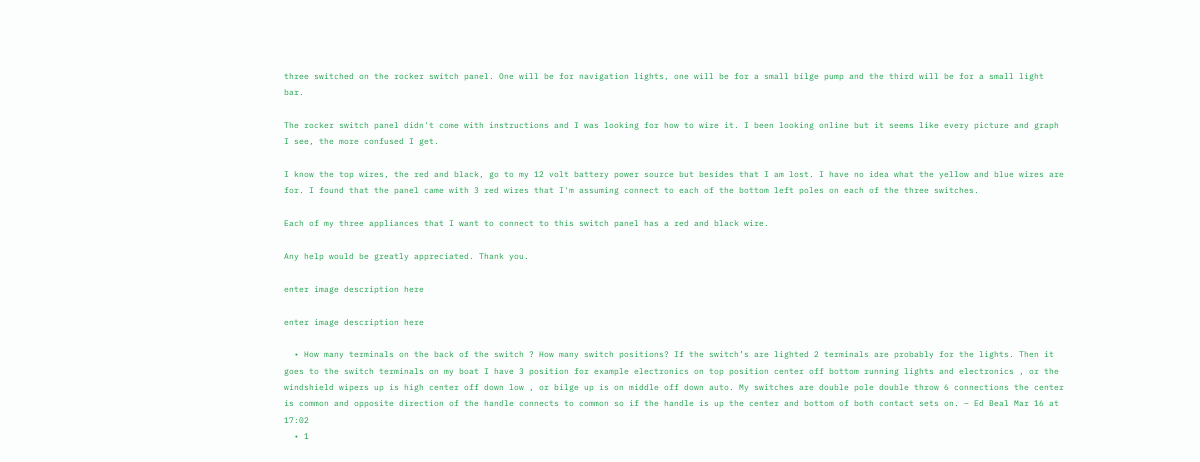three switched on the rocker switch panel. One will be for navigation lights, one will be for a small bilge pump and the third will be for a small light bar.

The rocker switch panel didn't come with instructions and I was looking for how to wire it. I been looking online but it seems like every picture and graph I see, the more confused I get.

I know the top wires, the red and black, go to my 12 volt battery power source but besides that I am lost. I have no idea what the yellow and blue wires are for. I found that the panel came with 3 red wires that I'm assuming connect to each of the bottom left poles on each of the three switches.

Each of my three appliances that I want to connect to this switch panel has a red and black wire.

Any help would be greatly appreciated. Thank you.

enter image description here

enter image description here

  • How many terminals on the back of the switch ? How many switch positions? If the switch’s are lighted 2 terminals are probably for the lights. Then it goes to the switch terminals on my boat I have 3 position for example electronics on top position center off bottom running lights and electronics , or the windshield wipers up is high center off down low , or bilge up is on middle off down auto. My switches are double pole double throw 6 connections the center is common and opposite direction of the handle connects to common so if the handle is up the center and bottom of both contact sets on. – Ed Beal Mar 16 at 17:02
  • 1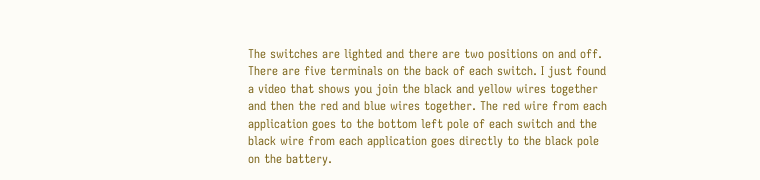The switches are lighted and there are two positions on and off. There are five terminals on the back of each switch. I just found a video that shows you join the black and yellow wires together and then the red and blue wires together. The red wire from each application goes to the bottom left pole of each switch and the black wire from each application goes directly to the black pole on the battery.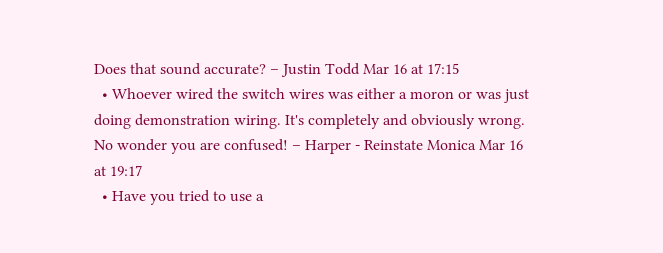Does that sound accurate? – Justin Todd Mar 16 at 17:15
  • Whoever wired the switch wires was either a moron or was just doing demonstration wiring. It's completely and obviously wrong. No wonder you are confused! – Harper - Reinstate Monica Mar 16 at 19:17
  • Have you tried to use a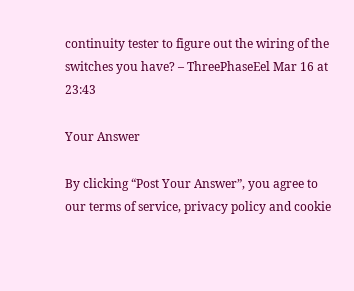continuity tester to figure out the wiring of the switches you have? – ThreePhaseEel Mar 16 at 23:43

Your Answer

By clicking “Post Your Answer”, you agree to our terms of service, privacy policy and cookie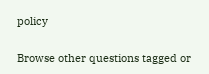policy

Browse other questions tagged or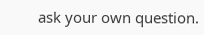ask your own question.